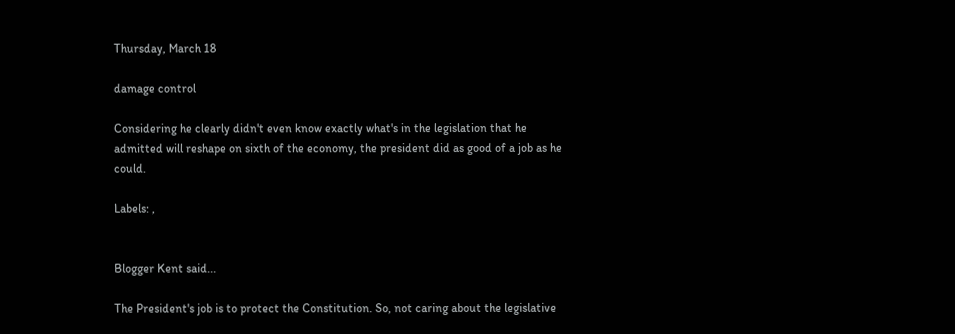Thursday, March 18

damage control

Considering he clearly didn't even know exactly what's in the legislation that he admitted will reshape on sixth of the economy, the president did as good of a job as he could.

Labels: ,


Blogger Kent said...

The President's job is to protect the Constitution. So, not caring about the legislative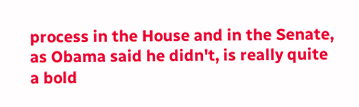process in the House and in the Senate, as Obama said he didn't, is really quite a bold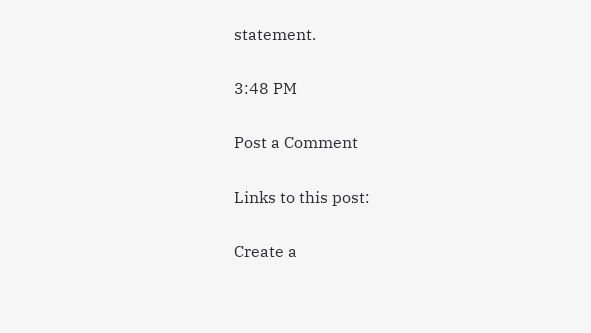statement.

3:48 PM

Post a Comment

Links to this post:

Create a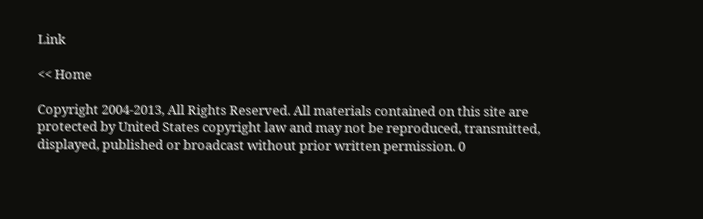Link

<< Home

Copyright 2004-2013, All Rights Reserved. All materials contained on this site are protected by United States copyright law and may not be reproduced, transmitted, displayed, published or broadcast without prior written permission. 0